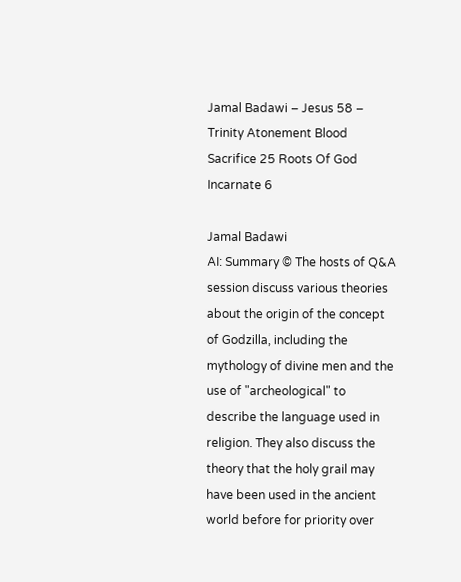Jamal Badawi – Jesus 58 – Trinity Atonement Blood Sacrifice 25 Roots Of God Incarnate 6

Jamal Badawi
AI: Summary © The hosts of Q&A session discuss various theories about the origin of the concept of Godzilla, including the mythology of divine men and the use of "archeological" to describe the language used in religion. They also discuss the theory that the holy grail may have been used in the ancient world before for priority over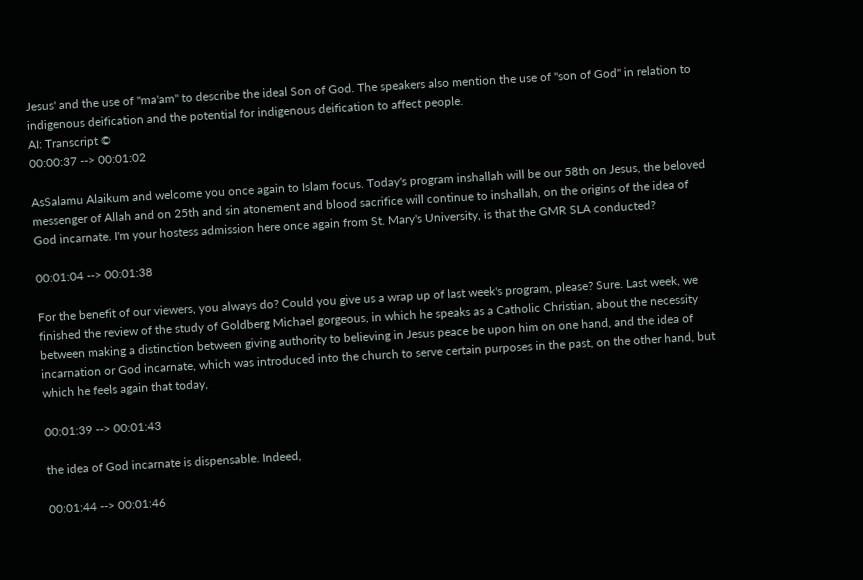Jesus' and the use of "ma'am" to describe the ideal Son of God. The speakers also mention the use of "son of God" in relation to indigenous deification and the potential for indigenous deification to affect people.
AI: Transcript ©
00:00:37 --> 00:01:02

AsSalamu Alaikum and welcome you once again to Islam focus. Today's program inshallah will be our 58th on Jesus, the beloved messenger of Allah and on 25th and sin atonement and blood sacrifice will continue to inshallah, on the origins of the idea of God incarnate. I'm your hostess admission here once again from St. Mary's University, is that the GMR SLA conducted?

00:01:04 --> 00:01:38

For the benefit of our viewers, you always do? Could you give us a wrap up of last week's program, please? Sure. Last week, we finished the review of the study of Goldberg Michael gorgeous, in which he speaks as a Catholic Christian, about the necessity between making a distinction between giving authority to believing in Jesus peace be upon him on one hand, and the idea of incarnation or God incarnate, which was introduced into the church to serve certain purposes in the past, on the other hand, but which he feels again that today,

00:01:39 --> 00:01:43

the idea of God incarnate is dispensable. Indeed,

00:01:44 --> 00:01:46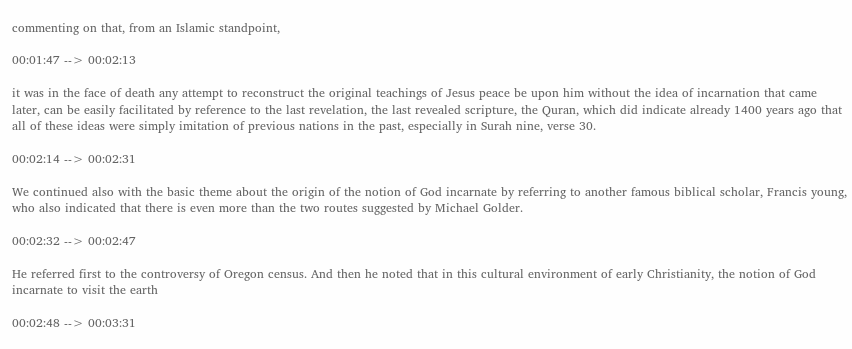commenting on that, from an Islamic standpoint,

00:01:47 --> 00:02:13

it was in the face of death any attempt to reconstruct the original teachings of Jesus peace be upon him without the idea of incarnation that came later, can be easily facilitated by reference to the last revelation, the last revealed scripture, the Quran, which did indicate already 1400 years ago that all of these ideas were simply imitation of previous nations in the past, especially in Surah nine, verse 30.

00:02:14 --> 00:02:31

We continued also with the basic theme about the origin of the notion of God incarnate by referring to another famous biblical scholar, Francis young, who also indicated that there is even more than the two routes suggested by Michael Golder.

00:02:32 --> 00:02:47

He referred first to the controversy of Oregon census. And then he noted that in this cultural environment of early Christianity, the notion of God incarnate to visit the earth

00:02:48 --> 00:03:31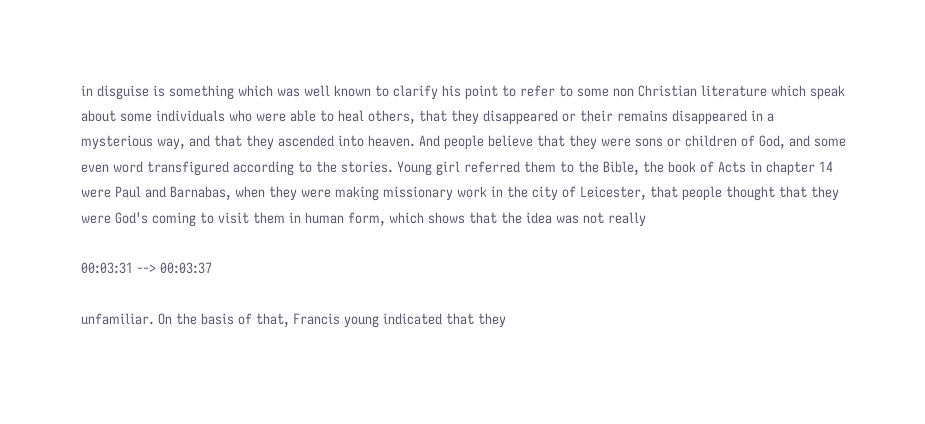in disguise is something which was well known to clarify his point to refer to some non Christian literature which speak about some individuals who were able to heal others, that they disappeared or their remains disappeared in a mysterious way, and that they ascended into heaven. And people believe that they were sons or children of God, and some even word transfigured according to the stories. Young girl referred them to the Bible, the book of Acts in chapter 14 were Paul and Barnabas, when they were making missionary work in the city of Leicester, that people thought that they were God's coming to visit them in human form, which shows that the idea was not really

00:03:31 --> 00:03:37

unfamiliar. On the basis of that, Francis young indicated that they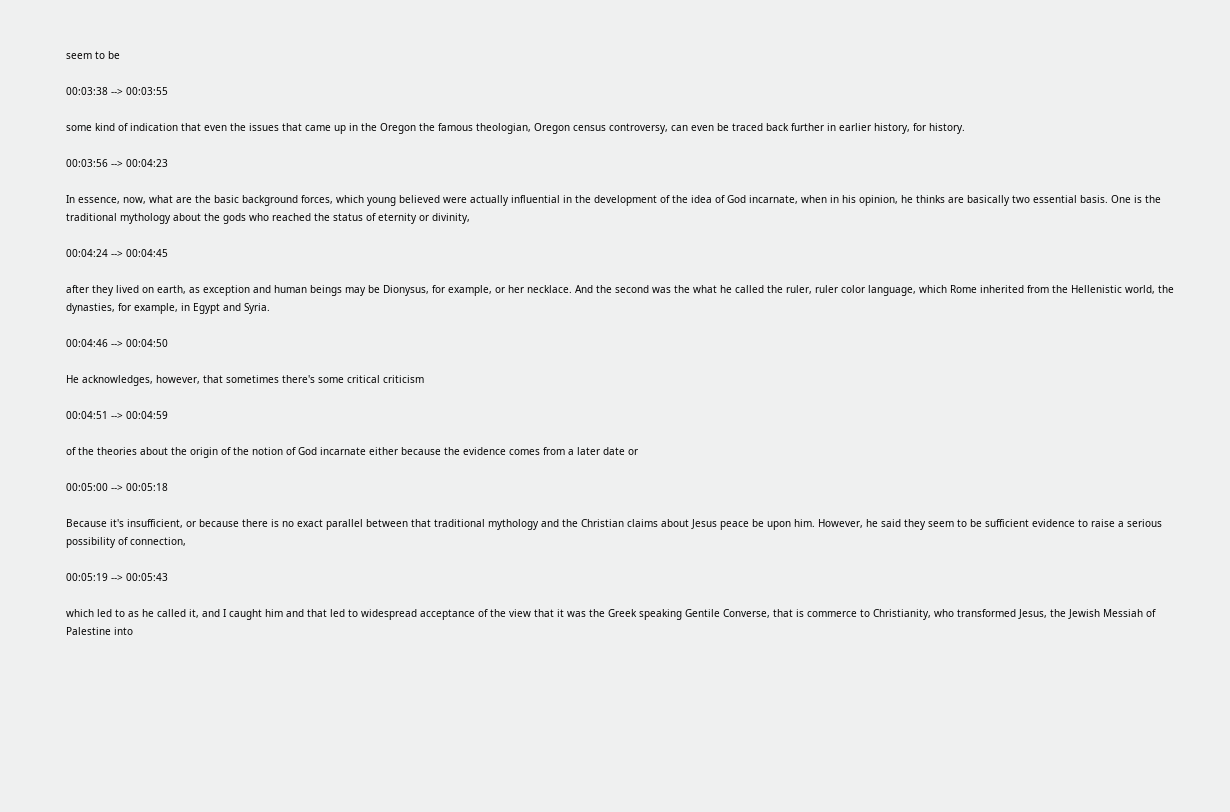seem to be

00:03:38 --> 00:03:55

some kind of indication that even the issues that came up in the Oregon the famous theologian, Oregon census controversy, can even be traced back further in earlier history, for history.

00:03:56 --> 00:04:23

In essence, now, what are the basic background forces, which young believed were actually influential in the development of the idea of God incarnate, when in his opinion, he thinks are basically two essential basis. One is the traditional mythology about the gods who reached the status of eternity or divinity,

00:04:24 --> 00:04:45

after they lived on earth, as exception and human beings may be Dionysus, for example, or her necklace. And the second was the what he called the ruler, ruler color language, which Rome inherited from the Hellenistic world, the dynasties, for example, in Egypt and Syria.

00:04:46 --> 00:04:50

He acknowledges, however, that sometimes there's some critical criticism

00:04:51 --> 00:04:59

of the theories about the origin of the notion of God incarnate either because the evidence comes from a later date or

00:05:00 --> 00:05:18

Because it's insufficient, or because there is no exact parallel between that traditional mythology and the Christian claims about Jesus peace be upon him. However, he said they seem to be sufficient evidence to raise a serious possibility of connection,

00:05:19 --> 00:05:43

which led to as he called it, and I caught him and that led to widespread acceptance of the view that it was the Greek speaking Gentile Converse, that is commerce to Christianity, who transformed Jesus, the Jewish Messiah of Palestine into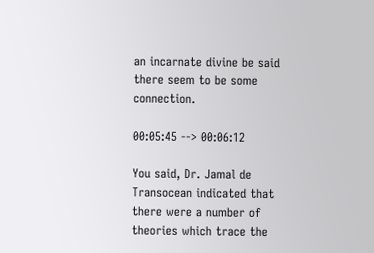an incarnate divine be said there seem to be some connection.

00:05:45 --> 00:06:12

You said, Dr. Jamal de Transocean indicated that there were a number of theories which trace the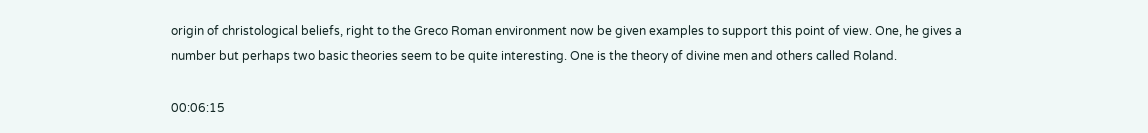origin of christological beliefs, right to the Greco Roman environment now be given examples to support this point of view. One, he gives a number but perhaps two basic theories seem to be quite interesting. One is the theory of divine men and others called Roland.

00:06:15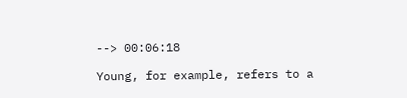--> 00:06:18

Young, for example, refers to a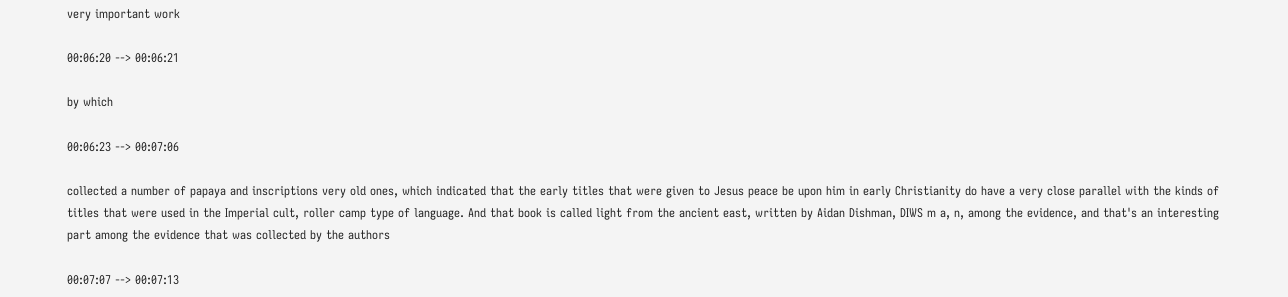very important work

00:06:20 --> 00:06:21

by which

00:06:23 --> 00:07:06

collected a number of papaya and inscriptions very old ones, which indicated that the early titles that were given to Jesus peace be upon him in early Christianity do have a very close parallel with the kinds of titles that were used in the Imperial cult, roller camp type of language. And that book is called light from the ancient east, written by Aidan Dishman, DIWS m a, n, among the evidence, and that's an interesting part among the evidence that was collected by the authors

00:07:07 --> 00:07:13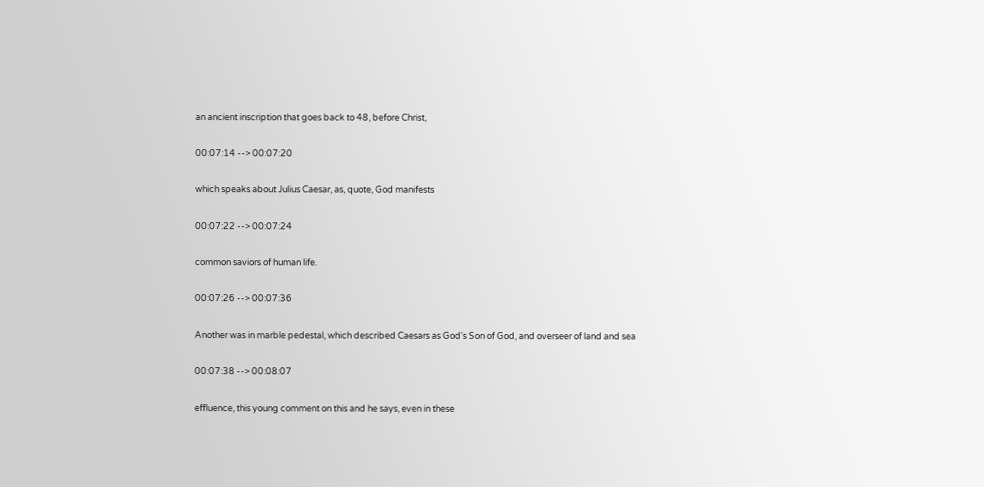an ancient inscription that goes back to 48, before Christ,

00:07:14 --> 00:07:20

which speaks about Julius Caesar, as, quote, God manifests

00:07:22 --> 00:07:24

common saviors of human life.

00:07:26 --> 00:07:36

Another was in marble pedestal, which described Caesars as God's Son of God, and overseer of land and sea

00:07:38 --> 00:08:07

effluence, this young comment on this and he says, even in these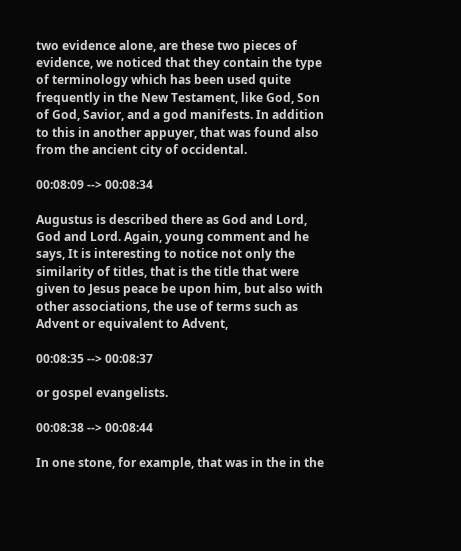two evidence alone, are these two pieces of evidence, we noticed that they contain the type of terminology which has been used quite frequently in the New Testament, like God, Son of God, Savior, and a god manifests. In addition to this in another appuyer, that was found also from the ancient city of occidental.

00:08:09 --> 00:08:34

Augustus is described there as God and Lord, God and Lord. Again, young comment and he says, It is interesting to notice not only the similarity of titles, that is the title that were given to Jesus peace be upon him, but also with other associations, the use of terms such as Advent or equivalent to Advent,

00:08:35 --> 00:08:37

or gospel evangelists.

00:08:38 --> 00:08:44

In one stone, for example, that was in the in the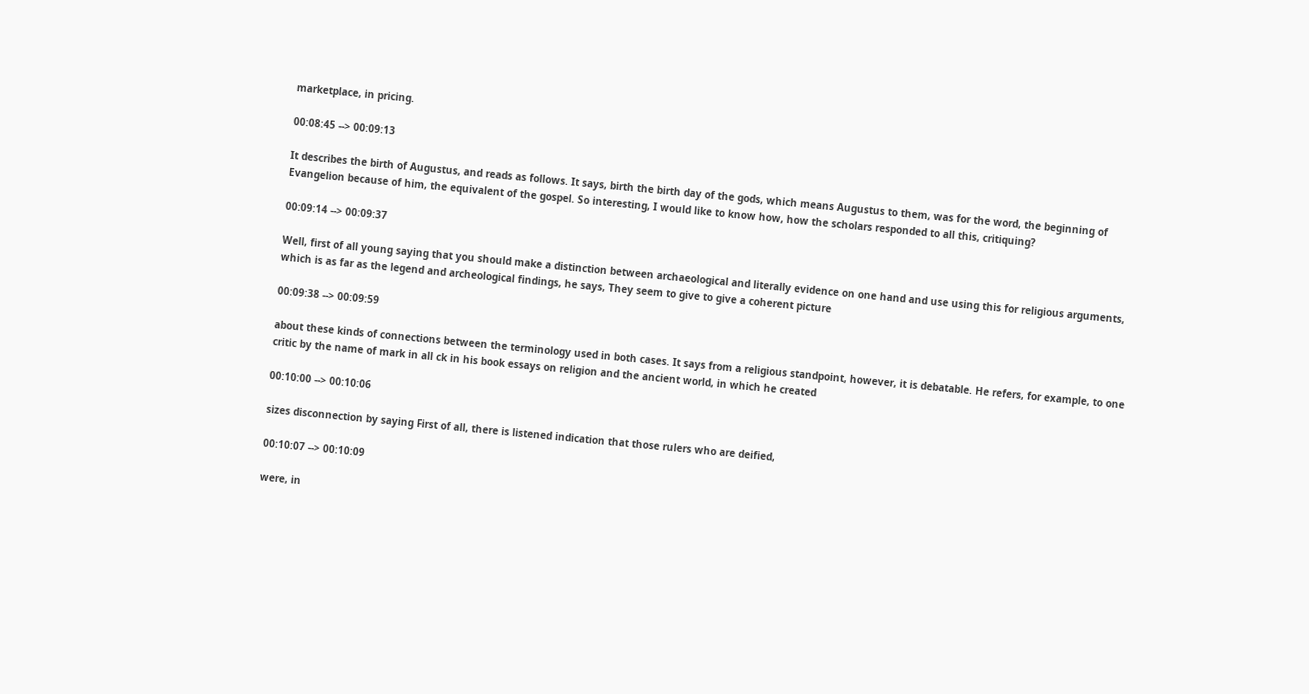marketplace, in pricing.

00:08:45 --> 00:09:13

It describes the birth of Augustus, and reads as follows. It says, birth the birth day of the gods, which means Augustus to them, was for the word, the beginning of Evangelion because of him, the equivalent of the gospel. So interesting, I would like to know how, how the scholars responded to all this, critiquing?

00:09:14 --> 00:09:37

Well, first of all young saying that you should make a distinction between archaeological and literally evidence on one hand and use using this for religious arguments, which is as far as the legend and archeological findings, he says, They seem to give to give a coherent picture

00:09:38 --> 00:09:59

about these kinds of connections between the terminology used in both cases. It says from a religious standpoint, however, it is debatable. He refers, for example, to one critic by the name of mark in all ck in his book essays on religion and the ancient world, in which he created

00:10:00 --> 00:10:06

sizes disconnection by saying First of all, there is listened indication that those rulers who are deified,

00:10:07 --> 00:10:09

were, in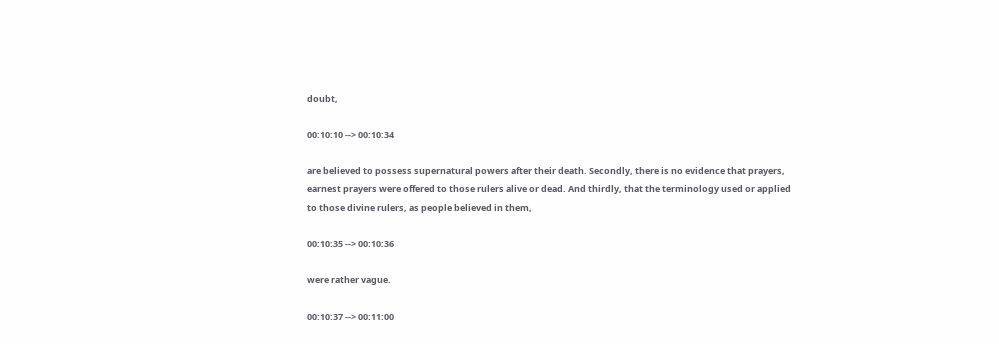doubt,

00:10:10 --> 00:10:34

are believed to possess supernatural powers after their death. Secondly, there is no evidence that prayers, earnest prayers were offered to those rulers alive or dead. And thirdly, that the terminology used or applied to those divine rulers, as people believed in them,

00:10:35 --> 00:10:36

were rather vague.

00:10:37 --> 00:11:00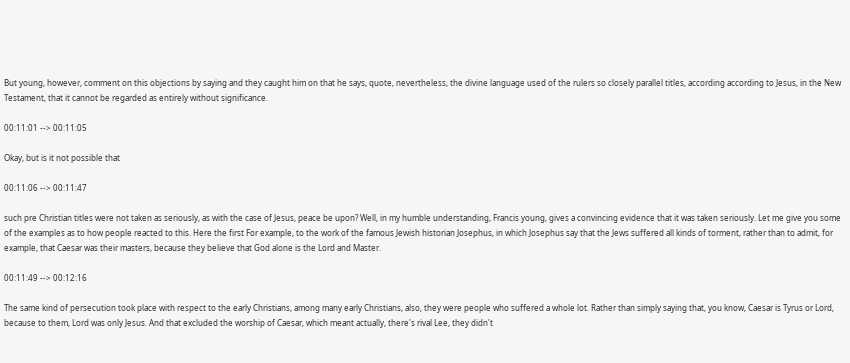But young, however, comment on this objections by saying and they caught him on that he says, quote, nevertheless, the divine language used of the rulers so closely parallel titles, according according to Jesus, in the New Testament, that it cannot be regarded as entirely without significance.

00:11:01 --> 00:11:05

Okay, but is it not possible that

00:11:06 --> 00:11:47

such pre Christian titles were not taken as seriously, as with the case of Jesus, peace be upon? Well, in my humble understanding, Francis young, gives a convincing evidence that it was taken seriously. Let me give you some of the examples as to how people reacted to this. Here the first For example, to the work of the famous Jewish historian Josephus, in which Josephus say that the Jews suffered all kinds of torment, rather than to admit, for example, that Caesar was their masters, because they believe that God alone is the Lord and Master.

00:11:49 --> 00:12:16

The same kind of persecution took place with respect to the early Christians, among many early Christians, also, they were people who suffered a whole lot. Rather than simply saying that, you know, Caesar is Tyrus or Lord, because to them, Lord was only Jesus. And that excluded the worship of Caesar, which meant actually, there's rival Lee, they didn't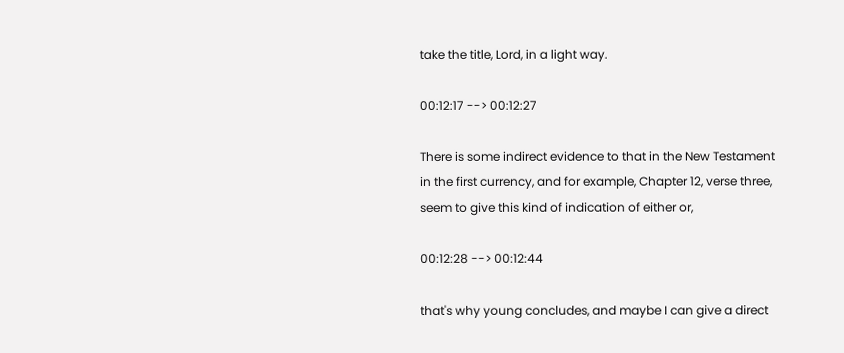take the title, Lord, in a light way.

00:12:17 --> 00:12:27

There is some indirect evidence to that in the New Testament in the first currency, and for example, Chapter 12, verse three, seem to give this kind of indication of either or,

00:12:28 --> 00:12:44

that's why young concludes, and maybe I can give a direct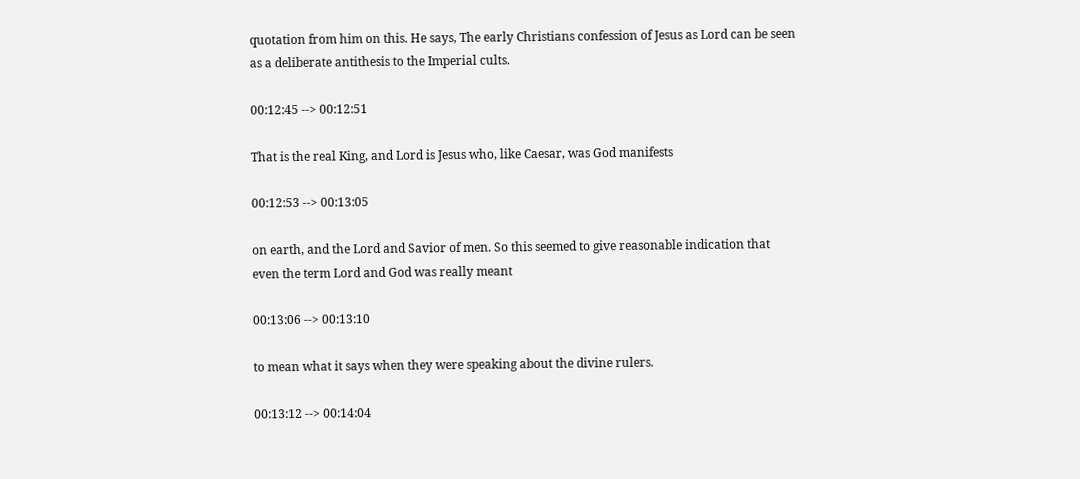quotation from him on this. He says, The early Christians confession of Jesus as Lord can be seen as a deliberate antithesis to the Imperial cults.

00:12:45 --> 00:12:51

That is the real King, and Lord is Jesus who, like Caesar, was God manifests

00:12:53 --> 00:13:05

on earth, and the Lord and Savior of men. So this seemed to give reasonable indication that even the term Lord and God was really meant

00:13:06 --> 00:13:10

to mean what it says when they were speaking about the divine rulers.

00:13:12 --> 00:14:04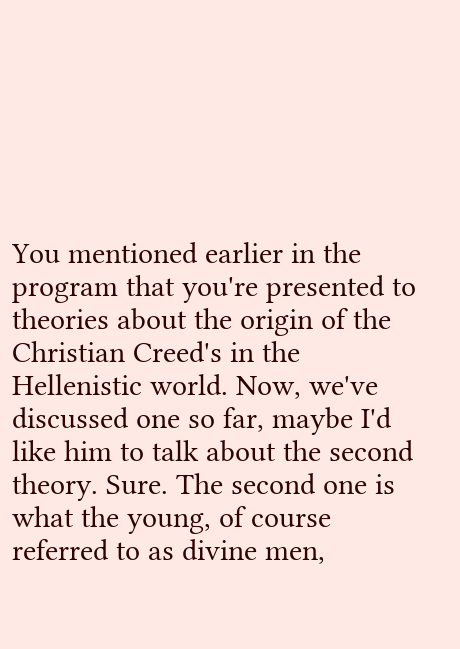You mentioned earlier in the program that you're presented to theories about the origin of the Christian Creed's in the Hellenistic world. Now, we've discussed one so far, maybe I'd like him to talk about the second theory. Sure. The second one is what the young, of course referred to as divine men,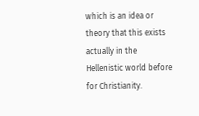which is an idea or theory that this exists actually in the Hellenistic world before for Christianity.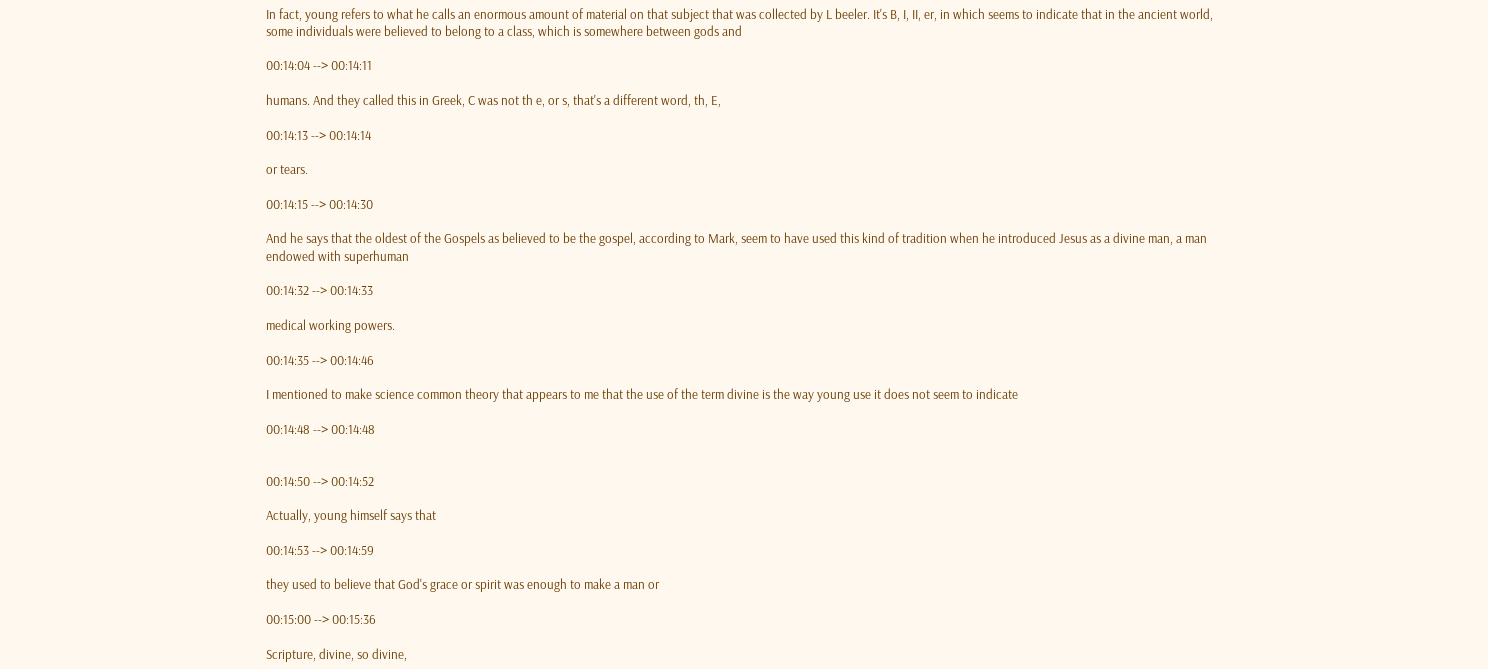In fact, young refers to what he calls an enormous amount of material on that subject that was collected by L beeler. It's B, I, II, er, in which seems to indicate that in the ancient world, some individuals were believed to belong to a class, which is somewhere between gods and

00:14:04 --> 00:14:11

humans. And they called this in Greek, C was not th e, or s, that's a different word, th, E,

00:14:13 --> 00:14:14

or tears.

00:14:15 --> 00:14:30

And he says that the oldest of the Gospels as believed to be the gospel, according to Mark, seem to have used this kind of tradition when he introduced Jesus as a divine man, a man endowed with superhuman

00:14:32 --> 00:14:33

medical working powers.

00:14:35 --> 00:14:46

I mentioned to make science common theory that appears to me that the use of the term divine is the way young use it does not seem to indicate

00:14:48 --> 00:14:48


00:14:50 --> 00:14:52

Actually, young himself says that

00:14:53 --> 00:14:59

they used to believe that God's grace or spirit was enough to make a man or

00:15:00 --> 00:15:36

Scripture, divine, so divine,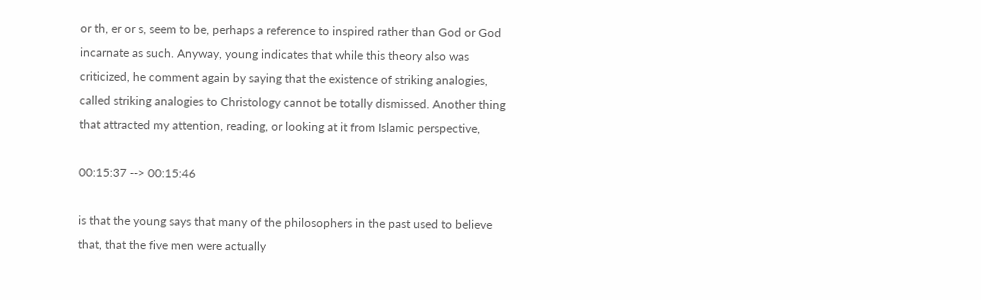or th, er or s, seem to be, perhaps a reference to inspired rather than God or God incarnate as such. Anyway, young indicates that while this theory also was criticized, he comment again by saying that the existence of striking analogies, called striking analogies to Christology cannot be totally dismissed. Another thing that attracted my attention, reading, or looking at it from Islamic perspective,

00:15:37 --> 00:15:46

is that the young says that many of the philosophers in the past used to believe that, that the five men were actually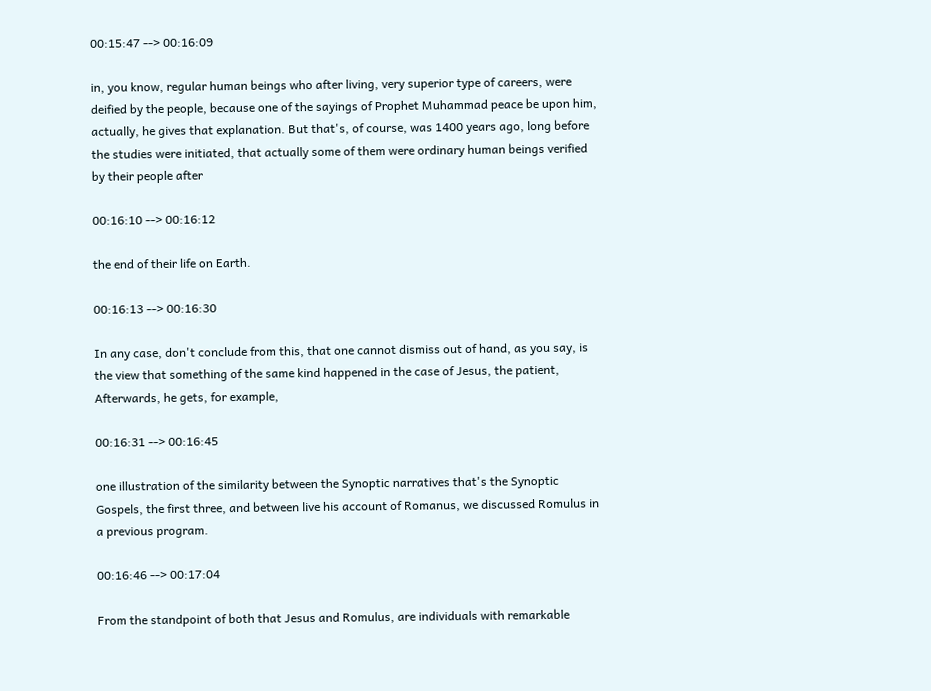00:15:47 --> 00:16:09

in, you know, regular human beings who after living, very superior type of careers, were deified by the people, because one of the sayings of Prophet Muhammad peace be upon him, actually, he gives that explanation. But that's, of course, was 1400 years ago, long before the studies were initiated, that actually some of them were ordinary human beings verified by their people after

00:16:10 --> 00:16:12

the end of their life on Earth.

00:16:13 --> 00:16:30

In any case, don't conclude from this, that one cannot dismiss out of hand, as you say, is the view that something of the same kind happened in the case of Jesus, the patient, Afterwards, he gets, for example,

00:16:31 --> 00:16:45

one illustration of the similarity between the Synoptic narratives that's the Synoptic Gospels, the first three, and between live his account of Romanus, we discussed Romulus in a previous program.

00:16:46 --> 00:17:04

From the standpoint of both that Jesus and Romulus, are individuals with remarkable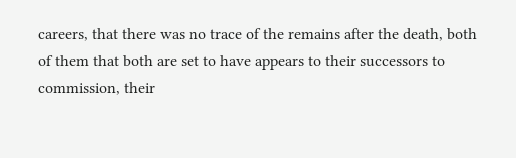careers, that there was no trace of the remains after the death, both of them that both are set to have appears to their successors to commission, their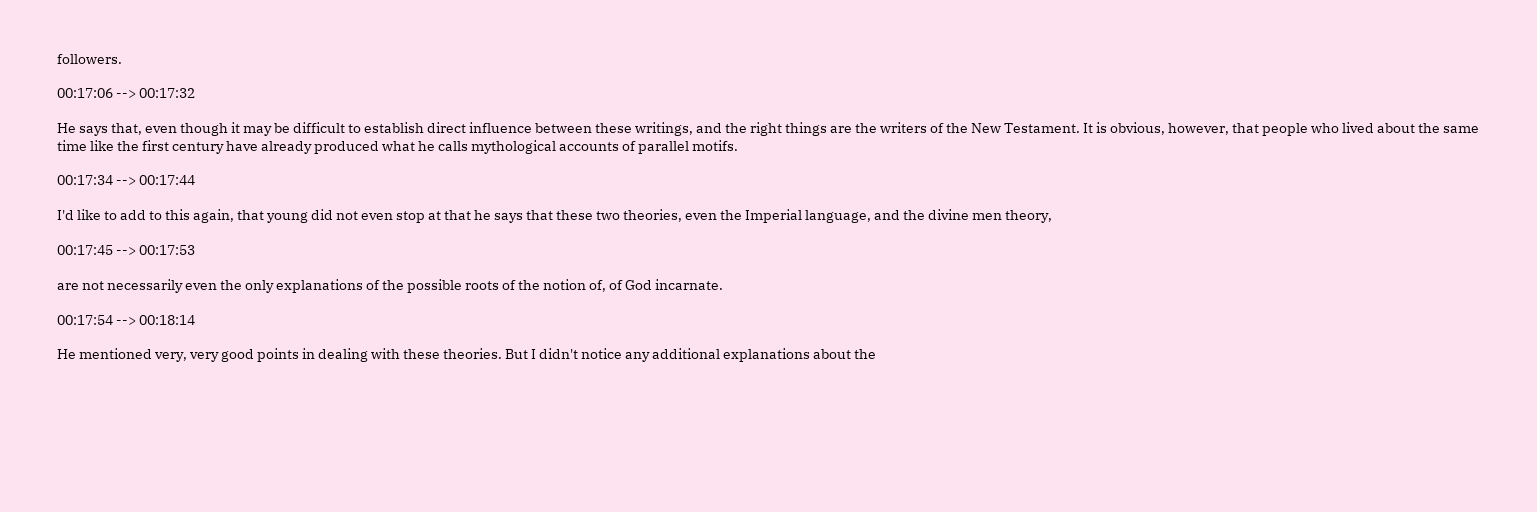followers.

00:17:06 --> 00:17:32

He says that, even though it may be difficult to establish direct influence between these writings, and the right things are the writers of the New Testament. It is obvious, however, that people who lived about the same time like the first century have already produced what he calls mythological accounts of parallel motifs.

00:17:34 --> 00:17:44

I'd like to add to this again, that young did not even stop at that he says that these two theories, even the Imperial language, and the divine men theory,

00:17:45 --> 00:17:53

are not necessarily even the only explanations of the possible roots of the notion of, of God incarnate.

00:17:54 --> 00:18:14

He mentioned very, very good points in dealing with these theories. But I didn't notice any additional explanations about the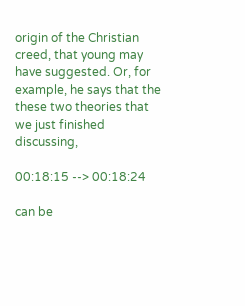origin of the Christian creed, that young may have suggested. Or, for example, he says that the these two theories that we just finished discussing,

00:18:15 --> 00:18:24

can be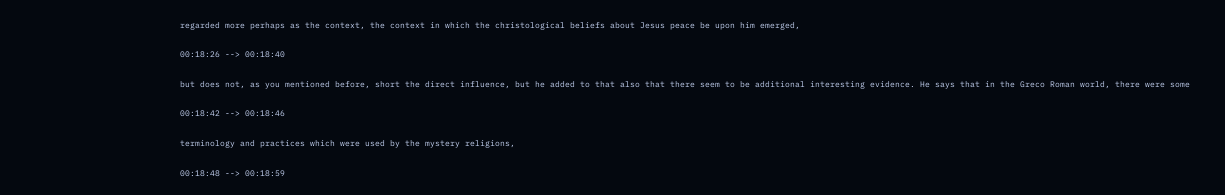regarded more perhaps as the context, the context in which the christological beliefs about Jesus peace be upon him emerged,

00:18:26 --> 00:18:40

but does not, as you mentioned before, short the direct influence, but he added to that also that there seem to be additional interesting evidence. He says that in the Greco Roman world, there were some

00:18:42 --> 00:18:46

terminology and practices which were used by the mystery religions,

00:18:48 --> 00:18:59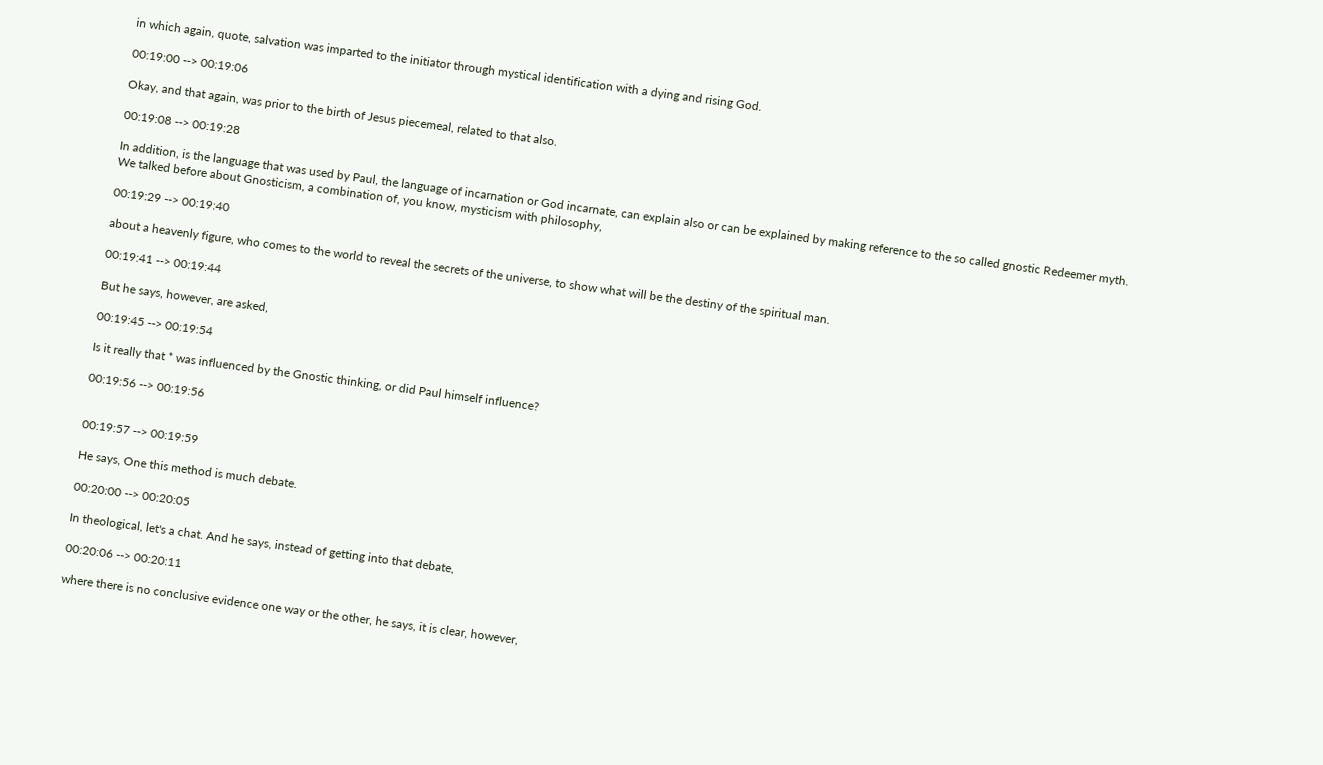in which again, quote, salvation was imparted to the initiator through mystical identification with a dying and rising God.

00:19:00 --> 00:19:06

Okay, and that again, was prior to the birth of Jesus piecemeal, related to that also.

00:19:08 --> 00:19:28

In addition, is the language that was used by Paul, the language of incarnation or God incarnate, can explain also or can be explained by making reference to the so called gnostic Redeemer myth. We talked before about Gnosticism, a combination of, you know, mysticism with philosophy,

00:19:29 --> 00:19:40

about a heavenly figure, who comes to the world to reveal the secrets of the universe, to show what will be the destiny of the spiritual man.

00:19:41 --> 00:19:44

But he says, however, are asked,

00:19:45 --> 00:19:54

Is it really that * was influenced by the Gnostic thinking, or did Paul himself influence?

00:19:56 --> 00:19:56


00:19:57 --> 00:19:59

He says, One this method is much debate.

00:20:00 --> 00:20:05

In theological, let's a chat. And he says, instead of getting into that debate,

00:20:06 --> 00:20:11

where there is no conclusive evidence one way or the other, he says, it is clear, however,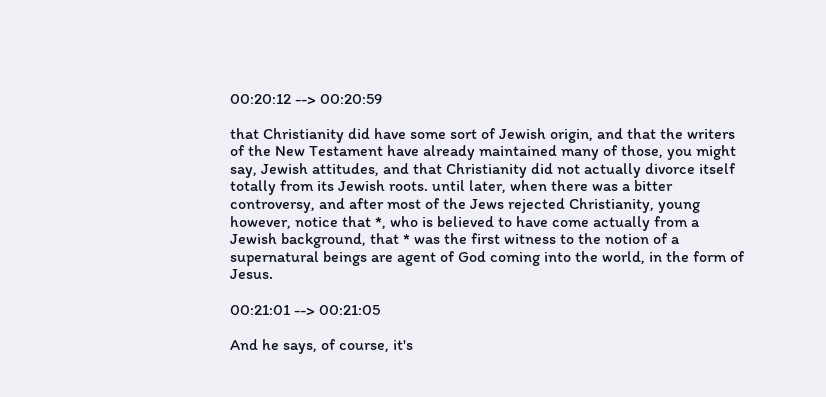00:20:12 --> 00:20:59

that Christianity did have some sort of Jewish origin, and that the writers of the New Testament have already maintained many of those, you might say, Jewish attitudes, and that Christianity did not actually divorce itself totally from its Jewish roots. until later, when there was a bitter controversy, and after most of the Jews rejected Christianity, young however, notice that *, who is believed to have come actually from a Jewish background, that * was the first witness to the notion of a supernatural beings are agent of God coming into the world, in the form of Jesus.

00:21:01 --> 00:21:05

And he says, of course, it's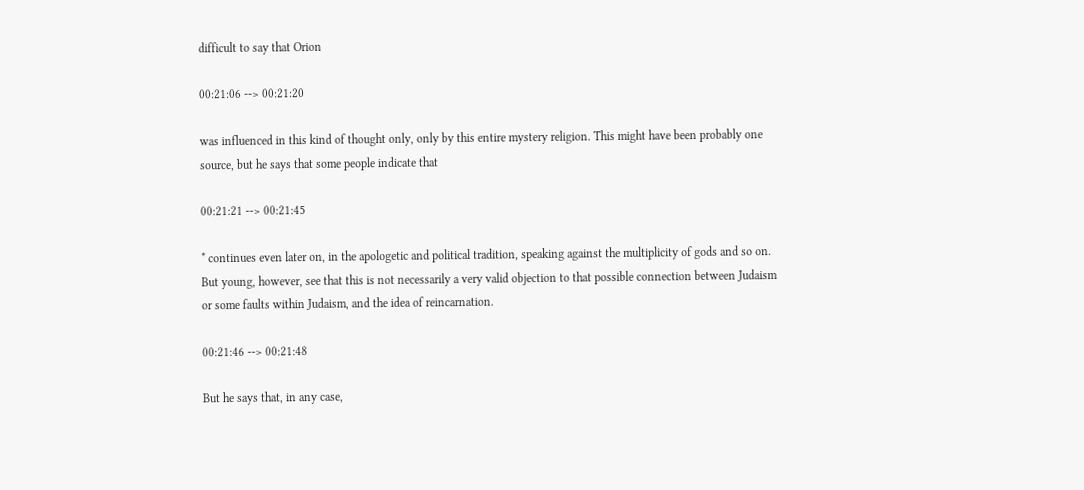difficult to say that Orion

00:21:06 --> 00:21:20

was influenced in this kind of thought only, only by this entire mystery religion. This might have been probably one source, but he says that some people indicate that

00:21:21 --> 00:21:45

* continues even later on, in the apologetic and political tradition, speaking against the multiplicity of gods and so on. But young, however, see that this is not necessarily a very valid objection to that possible connection between Judaism or some faults within Judaism, and the idea of reincarnation.

00:21:46 --> 00:21:48

But he says that, in any case,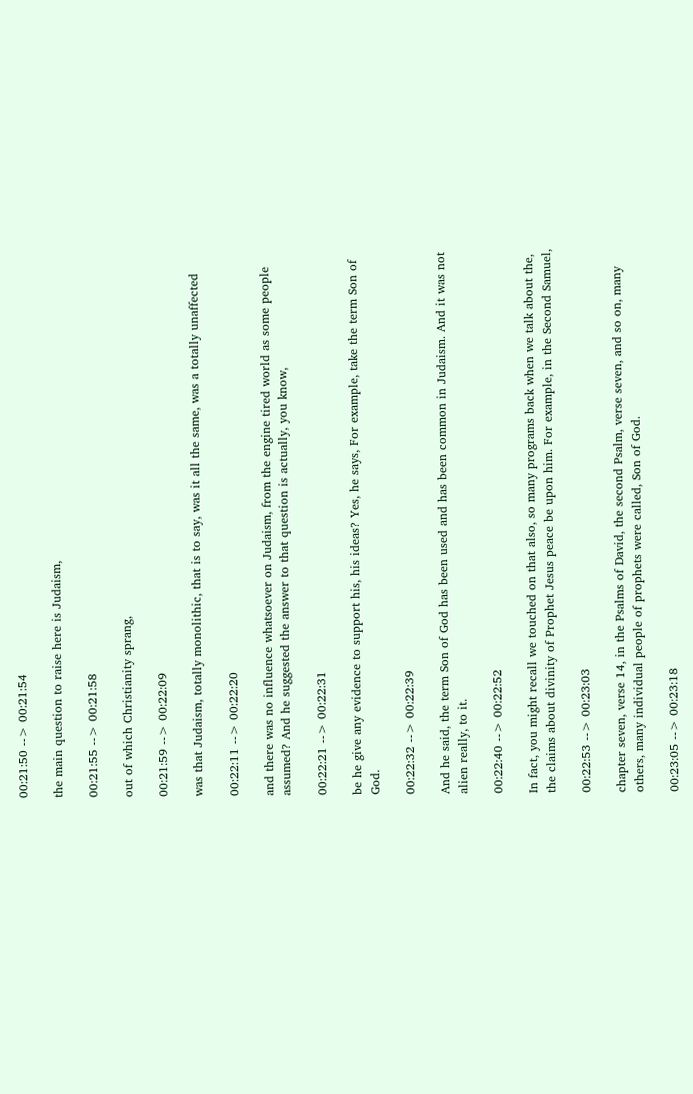00:21:50 --> 00:21:54

the main question to raise here is Judaism,

00:21:55 --> 00:21:58

out of which Christianity sprang,

00:21:59 --> 00:22:09

was that Judaism, totally monolithic, that is to say, was it all the same, was a totally unaffected

00:22:11 --> 00:22:20

and there was no influence whatsoever on Judaism, from the engine tired world as some people assumed? And he suggested the answer to that question is actually, you know,

00:22:21 --> 00:22:31

be he give any evidence to support his, his ideas? Yes, he says, For example, take the term Son of God.

00:22:32 --> 00:22:39

And he said, the term Son of God has been used and has been common in Judaism. And it was not alien really, to it.

00:22:40 --> 00:22:52

In fact, you might recall we touched on that also, so many programs back when we talk about the, the claims about divinity of Prophet Jesus peace be upon him. For example, in the Second Samuel,

00:22:53 --> 00:23:03

chapter seven, verse 14, in the Psalms of David, the second Psalm, verse seven, and so on, many others, many individual people of prophets were called, Son of God.

00:23:05 --> 00:23:18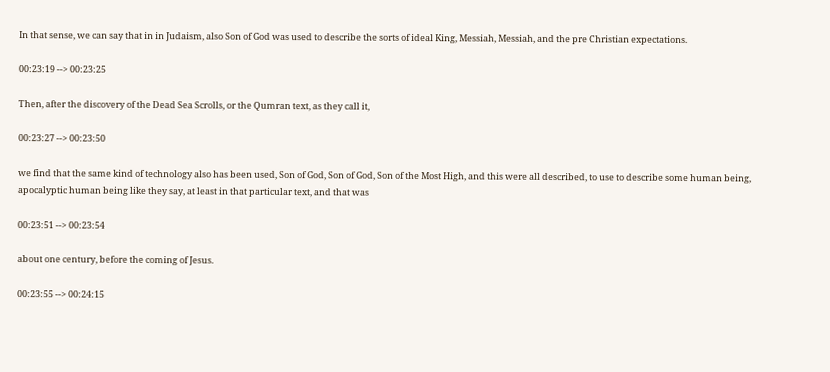In that sense, we can say that in in Judaism, also Son of God was used to describe the sorts of ideal King, Messiah, Messiah, and the pre Christian expectations.

00:23:19 --> 00:23:25

Then, after the discovery of the Dead Sea Scrolls, or the Qumran text, as they call it,

00:23:27 --> 00:23:50

we find that the same kind of technology also has been used, Son of God, Son of God, Son of the Most High, and this were all described, to use to describe some human being, apocalyptic human being like they say, at least in that particular text, and that was

00:23:51 --> 00:23:54

about one century, before the coming of Jesus.

00:23:55 --> 00:24:15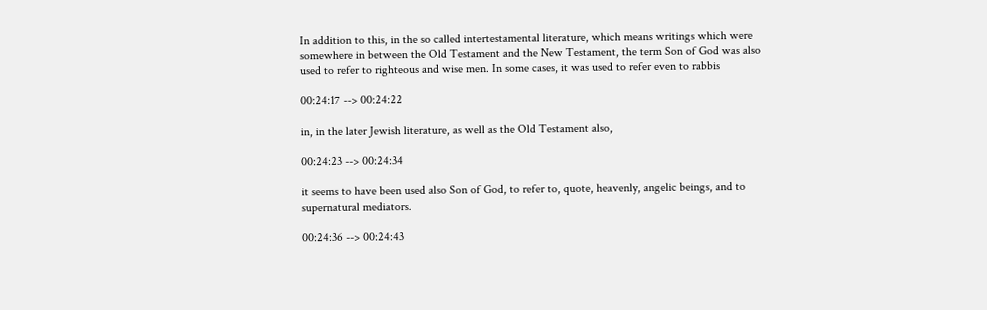In addition to this, in the so called intertestamental literature, which means writings which were somewhere in between the Old Testament and the New Testament, the term Son of God was also used to refer to righteous and wise men. In some cases, it was used to refer even to rabbis

00:24:17 --> 00:24:22

in, in the later Jewish literature, as well as the Old Testament also,

00:24:23 --> 00:24:34

it seems to have been used also Son of God, to refer to, quote, heavenly, angelic beings, and to supernatural mediators.

00:24:36 --> 00:24:43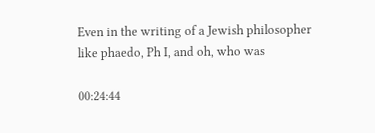Even in the writing of a Jewish philosopher like phaedo, Ph I, and oh, who was

00:24:44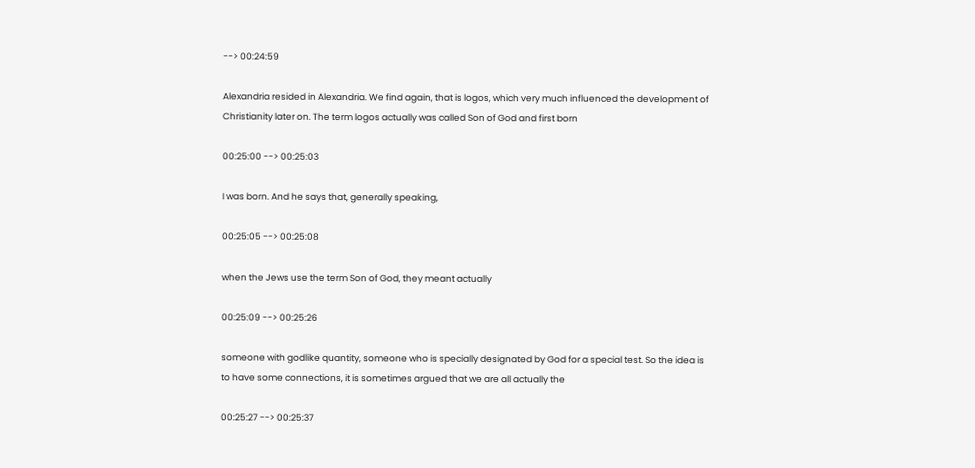--> 00:24:59

Alexandria resided in Alexandria. We find again, that is logos, which very much influenced the development of Christianity later on. The term logos actually was called Son of God and first born

00:25:00 --> 00:25:03

I was born. And he says that, generally speaking,

00:25:05 --> 00:25:08

when the Jews use the term Son of God, they meant actually

00:25:09 --> 00:25:26

someone with godlike quantity, someone who is specially designated by God for a special test. So the idea is to have some connections, it is sometimes argued that we are all actually the

00:25:27 --> 00:25:37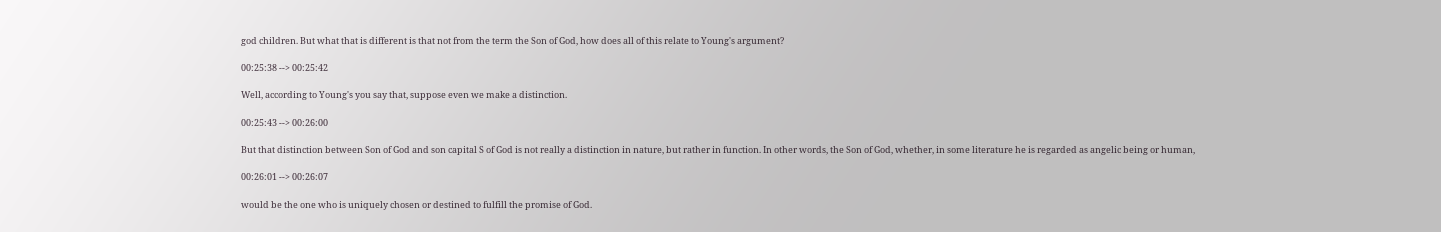god children. But what that is different is that not from the term the Son of God, how does all of this relate to Young's argument?

00:25:38 --> 00:25:42

Well, according to Young's you say that, suppose even we make a distinction.

00:25:43 --> 00:26:00

But that distinction between Son of God and son capital S of God is not really a distinction in nature, but rather in function. In other words, the Son of God, whether, in some literature he is regarded as angelic being or human,

00:26:01 --> 00:26:07

would be the one who is uniquely chosen or destined to fulfill the promise of God.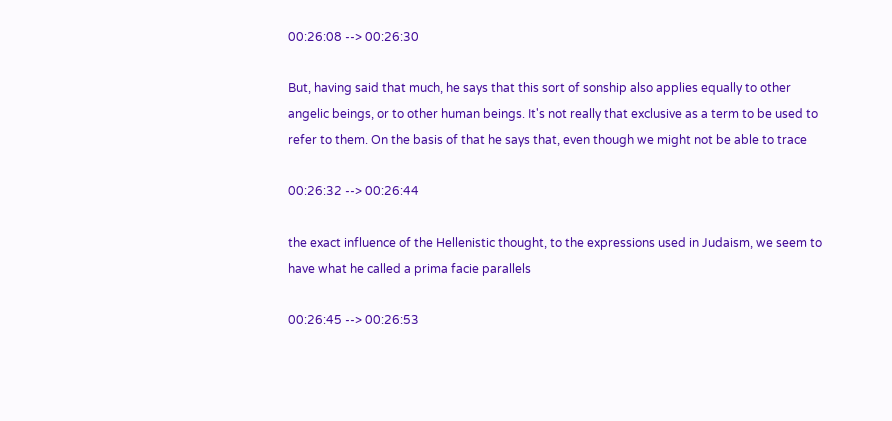00:26:08 --> 00:26:30

But, having said that much, he says that this sort of sonship also applies equally to other angelic beings, or to other human beings. It's not really that exclusive as a term to be used to refer to them. On the basis of that he says that, even though we might not be able to trace

00:26:32 --> 00:26:44

the exact influence of the Hellenistic thought, to the expressions used in Judaism, we seem to have what he called a prima facie parallels

00:26:45 --> 00:26:53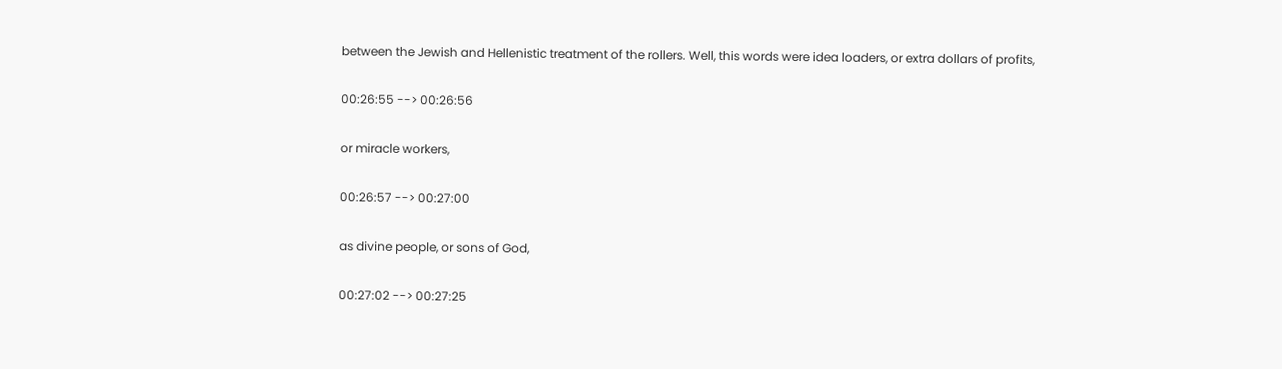between the Jewish and Hellenistic treatment of the rollers. Well, this words were idea loaders, or extra dollars of profits,

00:26:55 --> 00:26:56

or miracle workers,

00:26:57 --> 00:27:00

as divine people, or sons of God,

00:27:02 --> 00:27:25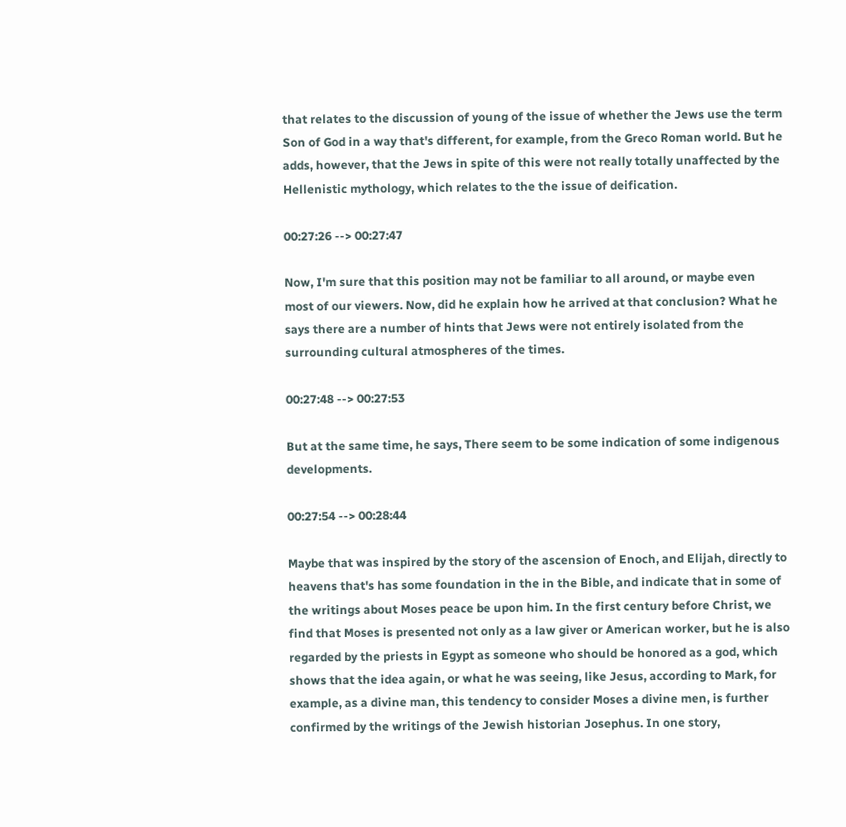that relates to the discussion of young of the issue of whether the Jews use the term Son of God in a way that's different, for example, from the Greco Roman world. But he adds, however, that the Jews in spite of this were not really totally unaffected by the Hellenistic mythology, which relates to the the issue of deification.

00:27:26 --> 00:27:47

Now, I'm sure that this position may not be familiar to all around, or maybe even most of our viewers. Now, did he explain how he arrived at that conclusion? What he says there are a number of hints that Jews were not entirely isolated from the surrounding cultural atmospheres of the times.

00:27:48 --> 00:27:53

But at the same time, he says, There seem to be some indication of some indigenous developments.

00:27:54 --> 00:28:44

Maybe that was inspired by the story of the ascension of Enoch, and Elijah, directly to heavens that's has some foundation in the in the Bible, and indicate that in some of the writings about Moses peace be upon him. In the first century before Christ, we find that Moses is presented not only as a law giver or American worker, but he is also regarded by the priests in Egypt as someone who should be honored as a god, which shows that the idea again, or what he was seeing, like Jesus, according to Mark, for example, as a divine man, this tendency to consider Moses a divine men, is further confirmed by the writings of the Jewish historian Josephus. In one story,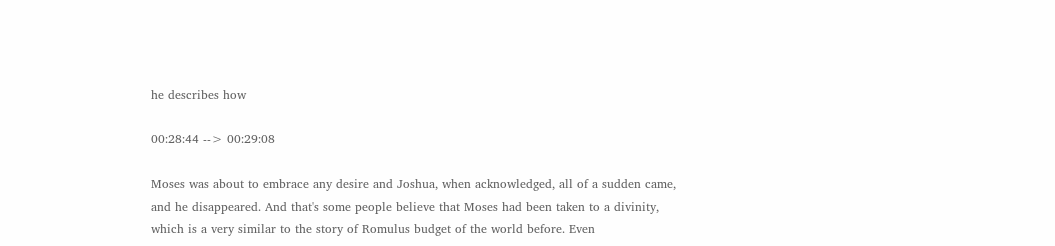he describes how

00:28:44 --> 00:29:08

Moses was about to embrace any desire and Joshua, when acknowledged, all of a sudden came, and he disappeared. And that's some people believe that Moses had been taken to a divinity, which is a very similar to the story of Romulus budget of the world before. Even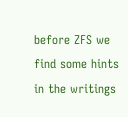before ZFS we find some hints in the writings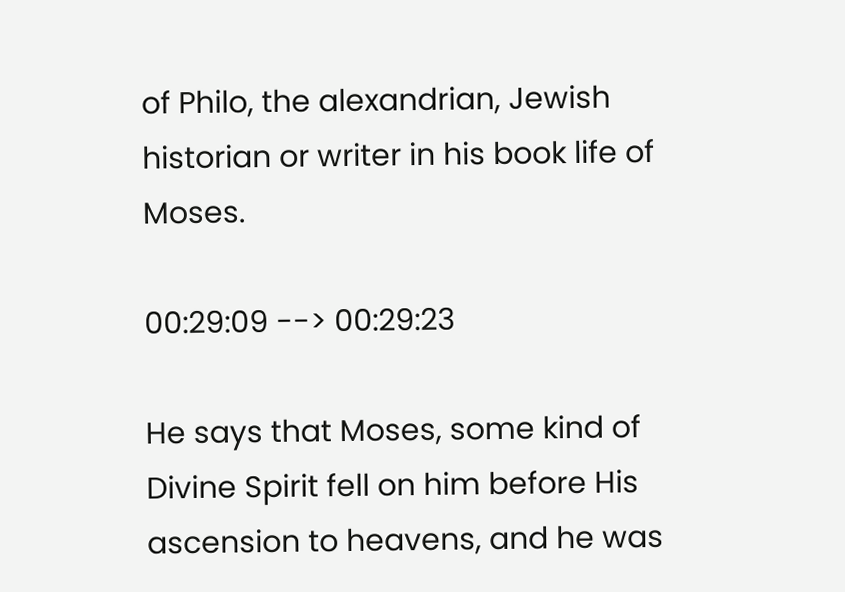of Philo, the alexandrian, Jewish historian or writer in his book life of Moses.

00:29:09 --> 00:29:23

He says that Moses, some kind of Divine Spirit fell on him before His ascension to heavens, and he was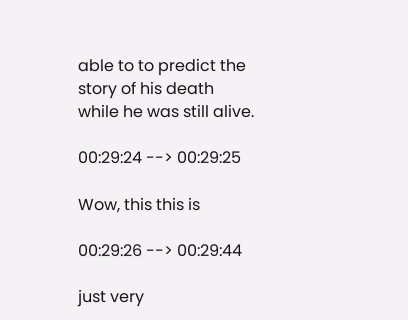able to to predict the story of his death while he was still alive.

00:29:24 --> 00:29:25

Wow, this this is

00:29:26 --> 00:29:44

just very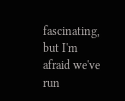fascinating, but I'm afraid we've run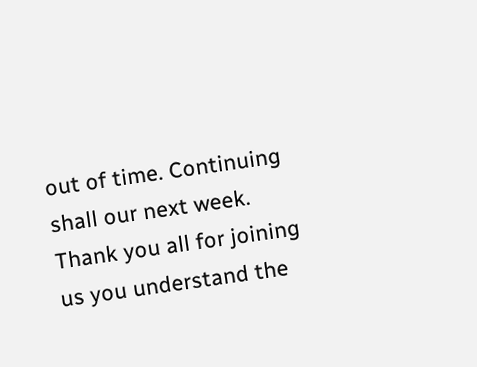out of time. Continuing shall our next week. Thank you all for joining us you understand the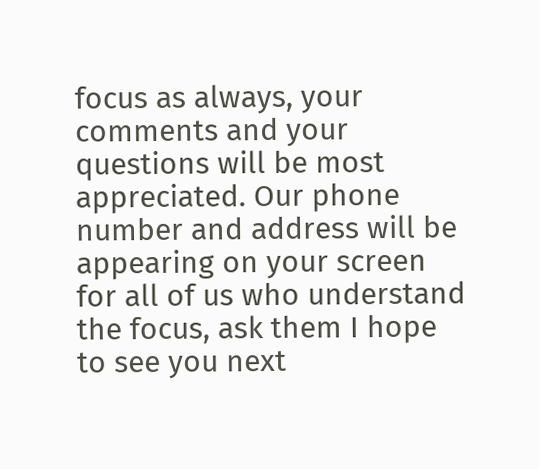focus as always, your comments and your questions will be most appreciated. Our phone number and address will be appearing on your screen for all of us who understand the focus, ask them I hope to see you next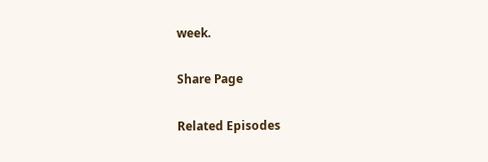week.

Share Page

Related Episodes